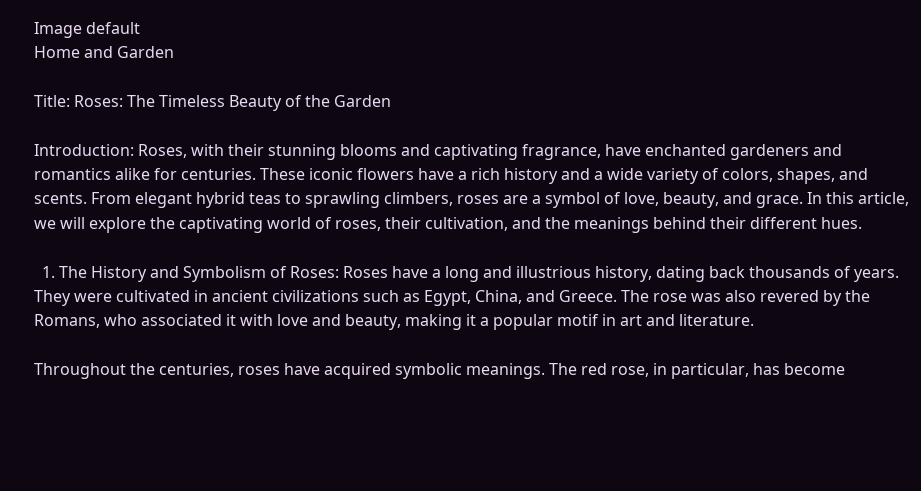Image default
Home and Garden

Title: Roses: The Timeless Beauty of the Garden

Introduction: Roses, with their stunning blooms and captivating fragrance, have enchanted gardeners and romantics alike for centuries. These iconic flowers have a rich history and a wide variety of colors, shapes, and scents. From elegant hybrid teas to sprawling climbers, roses are a symbol of love, beauty, and grace. In this article, we will explore the captivating world of roses, their cultivation, and the meanings behind their different hues.

  1. The History and Symbolism of Roses: Roses have a long and illustrious history, dating back thousands of years. They were cultivated in ancient civilizations such as Egypt, China, and Greece. The rose was also revered by the Romans, who associated it with love and beauty, making it a popular motif in art and literature.

Throughout the centuries, roses have acquired symbolic meanings. The red rose, in particular, has become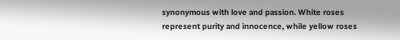synonymous with love and passion. White roses represent purity and innocence, while yellow roses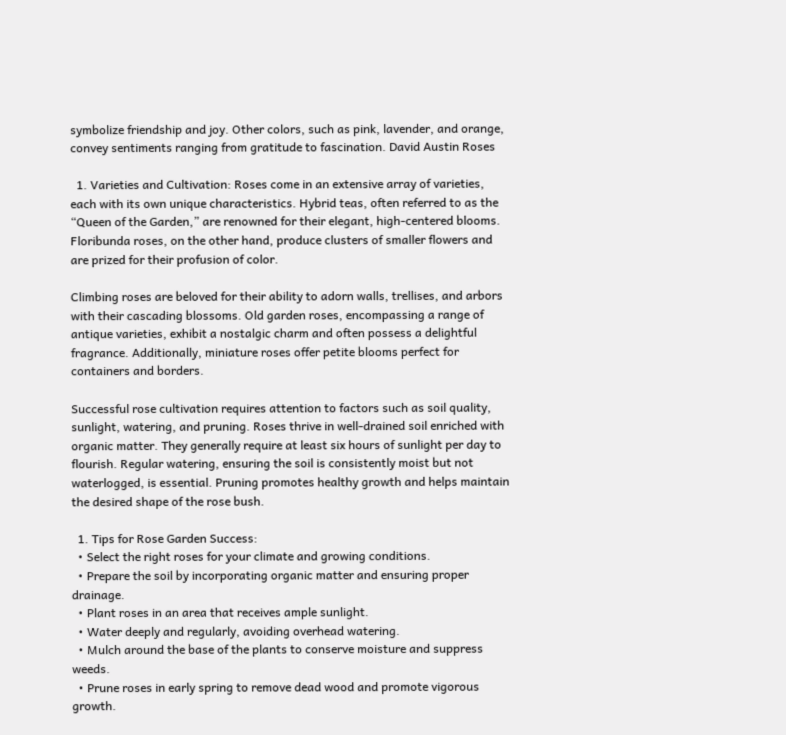symbolize friendship and joy. Other colors, such as pink, lavender, and orange, convey sentiments ranging from gratitude to fascination. David Austin Roses

  1. Varieties and Cultivation: Roses come in an extensive array of varieties, each with its own unique characteristics. Hybrid teas, often referred to as the “Queen of the Garden,” are renowned for their elegant, high-centered blooms. Floribunda roses, on the other hand, produce clusters of smaller flowers and are prized for their profusion of color.

Climbing roses are beloved for their ability to adorn walls, trellises, and arbors with their cascading blossoms. Old garden roses, encompassing a range of antique varieties, exhibit a nostalgic charm and often possess a delightful fragrance. Additionally, miniature roses offer petite blooms perfect for containers and borders.

Successful rose cultivation requires attention to factors such as soil quality, sunlight, watering, and pruning. Roses thrive in well-drained soil enriched with organic matter. They generally require at least six hours of sunlight per day to flourish. Regular watering, ensuring the soil is consistently moist but not waterlogged, is essential. Pruning promotes healthy growth and helps maintain the desired shape of the rose bush.

  1. Tips for Rose Garden Success:
  • Select the right roses for your climate and growing conditions.
  • Prepare the soil by incorporating organic matter and ensuring proper drainage.
  • Plant roses in an area that receives ample sunlight.
  • Water deeply and regularly, avoiding overhead watering.
  • Mulch around the base of the plants to conserve moisture and suppress weeds.
  • Prune roses in early spring to remove dead wood and promote vigorous growth.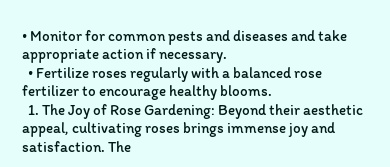• Monitor for common pests and diseases and take appropriate action if necessary.
  • Fertilize roses regularly with a balanced rose fertilizer to encourage healthy blooms.
  1. The Joy of Rose Gardening: Beyond their aesthetic appeal, cultivating roses brings immense joy and satisfaction. The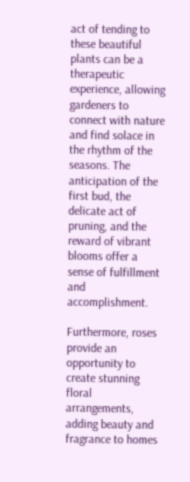act of tending to these beautiful plants can be a therapeutic experience, allowing gardeners to connect with nature and find solace in the rhythm of the seasons. The anticipation of the first bud, the delicate act of pruning, and the reward of vibrant blooms offer a sense of fulfillment and accomplishment.

Furthermore, roses provide an opportunity to create stunning floral arrangements, adding beauty and fragrance to homes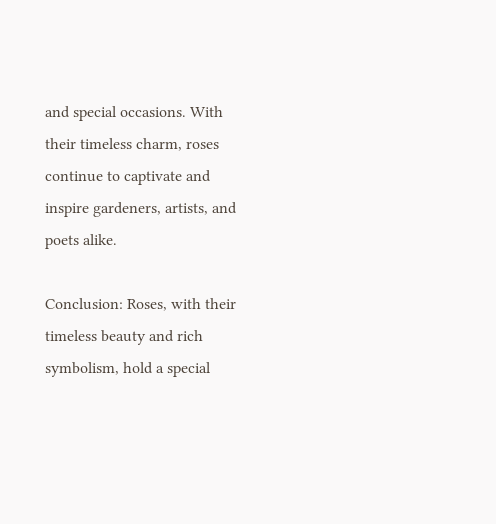and special occasions. With their timeless charm, roses continue to captivate and inspire gardeners, artists, and poets alike.

Conclusion: Roses, with their timeless beauty and rich symbolism, hold a special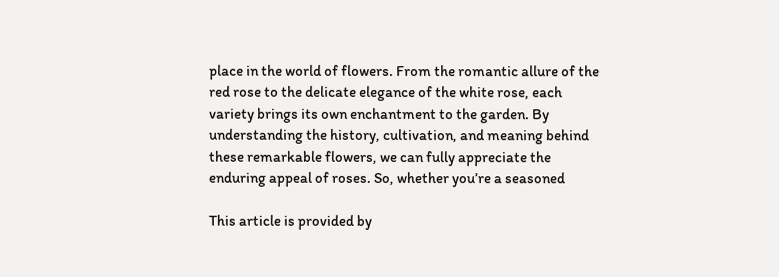place in the world of flowers. From the romantic allure of the red rose to the delicate elegance of the white rose, each variety brings its own enchantment to the garden. By understanding the history, cultivation, and meaning behind these remarkable flowers, we can fully appreciate the enduring appeal of roses. So, whether you’re a seasoned

This article is provided by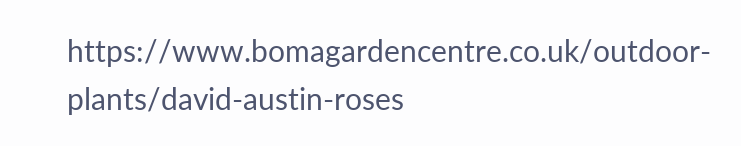https://www.bomagardencentre.co.uk/outdoor-plants/david-austin-roses